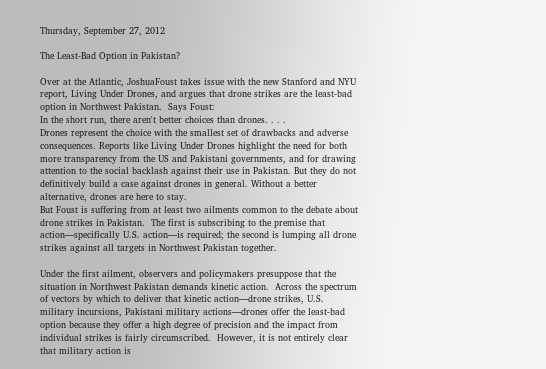Thursday, September 27, 2012

The Least-Bad Option in Pakistan?

Over at the Atlantic, JoshuaFoust takes issue with the new Stanford and NYU report, Living Under Drones, and argues that drone strikes are the least-bad option in Northwest Pakistan.  Says Foust:
In the short run, there aren't better choices than drones. . . .
Drones represent the choice with the smallest set of drawbacks and adverse consequences. Reports like Living Under Drones highlight the need for both more transparency from the US and Pakistani governments, and for drawing attention to the social backlash against their use in Pakistan. But they do not definitively build a case against drones in general. Without a better alternative, drones are here to stay.
But Foust is suffering from at least two ailments common to the debate about drone strikes in Pakistan.  The first is subscribing to the premise that action—specifically U.S. action—is required; the second is lumping all drone strikes against all targets in Northwest Pakistan together.

Under the first ailment, observers and policymakers presuppose that the situation in Northwest Pakistan demands kinetic action.  Across the spectrum of vectors by which to deliver that kinetic action—drone strikes, U.S. military incursions, Pakistani military actions—drones offer the least-bad option because they offer a high degree of precision and the impact from individual strikes is fairly circumscribed.  However, it is not entirely clear that military action is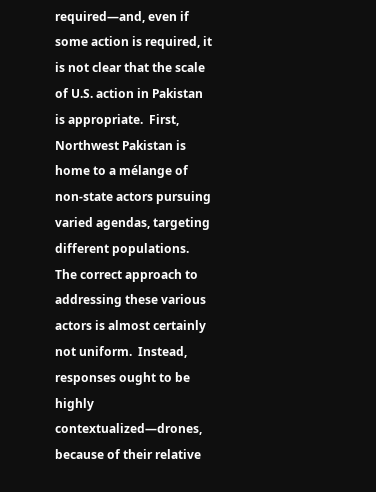required—and, even if some action is required, it is not clear that the scale of U.S. action in Pakistan is appropriate.  First, Northwest Pakistan is home to a mélange of non-state actors pursuing varied agendas, targeting different populations.  The correct approach to addressing these various actors is almost certainly not uniform.  Instead, responses ought to be highly contextualized—drones, because of their relative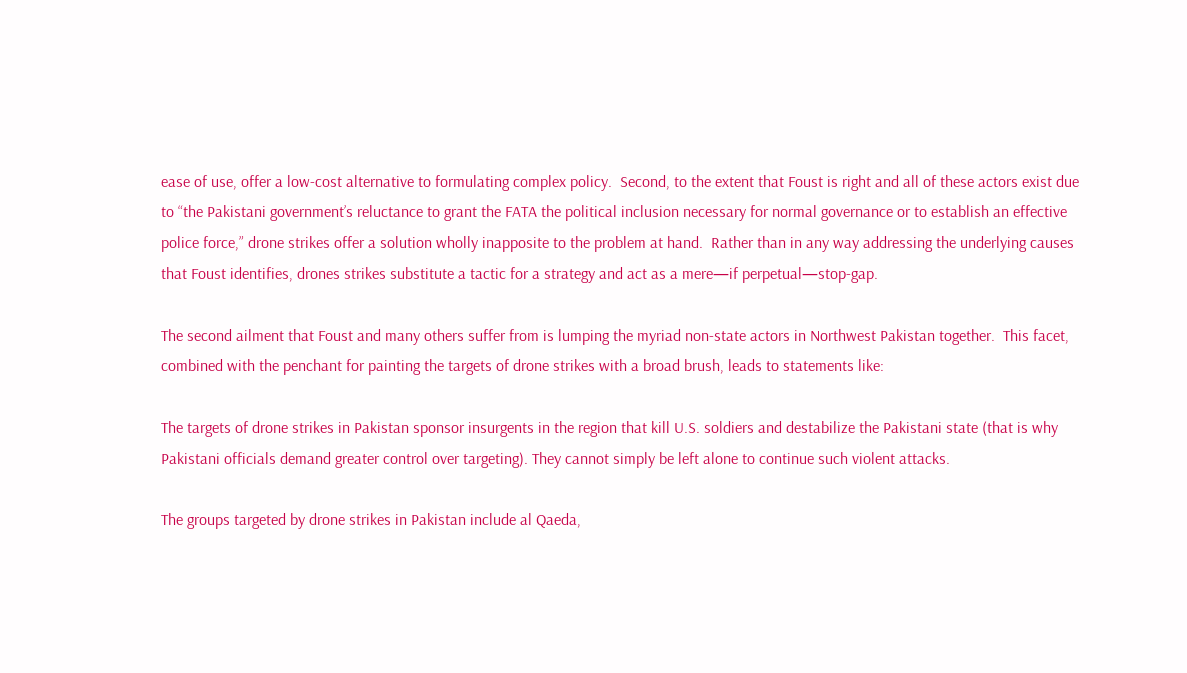ease of use, offer a low-cost alternative to formulating complex policy.  Second, to the extent that Foust is right and all of these actors exist due to “the Pakistani government’s reluctance to grant the FATA the political inclusion necessary for normal governance or to establish an effective police force,” drone strikes offer a solution wholly inapposite to the problem at hand.  Rather than in any way addressing the underlying causes that Foust identifies, drones strikes substitute a tactic for a strategy and act as a mere—if perpetual—stop-gap.

The second ailment that Foust and many others suffer from is lumping the myriad non-state actors in Northwest Pakistan together.  This facet, combined with the penchant for painting the targets of drone strikes with a broad brush, leads to statements like:

The targets of drone strikes in Pakistan sponsor insurgents in the region that kill U.S. soldiers and destabilize the Pakistani state (that is why Pakistani officials demand greater control over targeting). They cannot simply be left alone to continue such violent attacks.

The groups targeted by drone strikes in Pakistan include al Qaeda,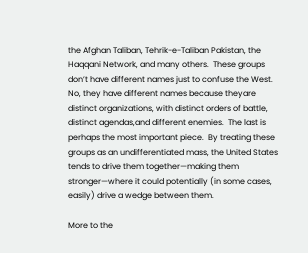the Afghan Taliban, Tehrik-e-Taliban Pakistan, the Haqqani Network, and many others.  These groups don’t have different names just to confuse the West.  No, they have different names because theyare distinct organizations, with distinct orders of battle, distinct agendas,and different enemies.  The last is perhaps the most important piece.  By treating these groups as an undifferentiated mass, the United States tends to drive them together—making them stronger—where it could potentially (in some cases, easily) drive a wedge between them.

More to the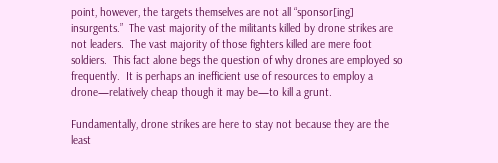point, however, the targets themselves are not all “sponsor[ing] insurgents.”  The vast majority of the militants killed by drone strikes are not leaders.  The vast majority of those fighters killed are mere foot soldiers.  This fact alone begs the question of why drones are employed so frequently.  It is perhaps an inefficient use of resources to employ a drone—relatively cheap though it may be—to kill a grunt.

Fundamentally, drone strikes are here to stay not because they are the least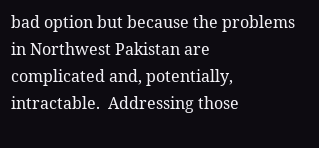bad option but because the problems in Northwest Pakistan are complicated and, potentially, intractable.  Addressing those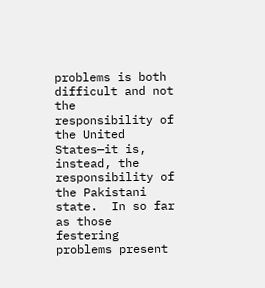problems is both difficult and not the responsibility of the United States—it is, instead, the responsibility of the Pakistani state.  In so far as those festering problems present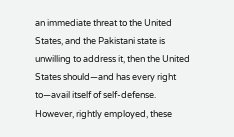an immediate threat to the United States, and the Pakistani state is unwilling to address it, then the United States should—and has every right to—avail itself of self-defense.  However, rightly employed, these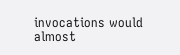invocations would almost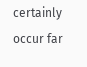certainly occur far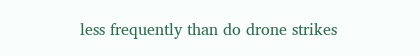less frequently than do drone strikes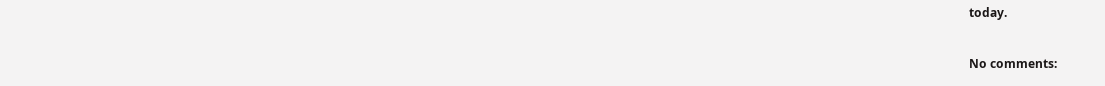today.

No comments: